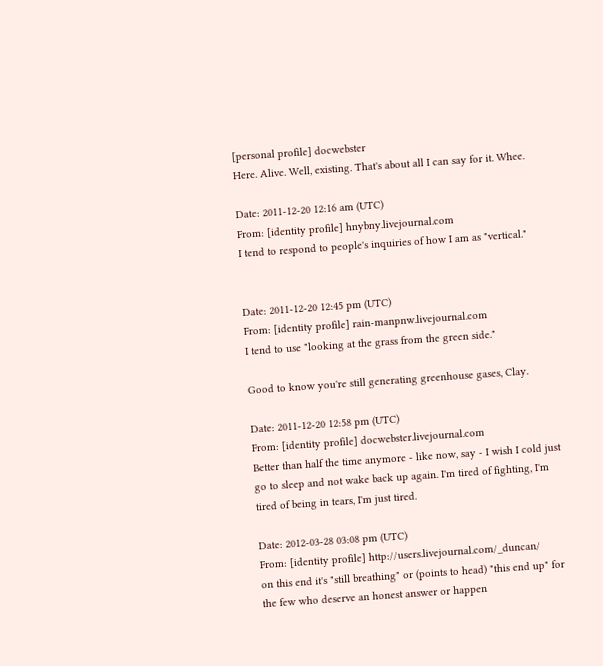[personal profile] docwebster
Here. Alive. Well, existing. That's about all I can say for it. Whee.

Date: 2011-12-20 12:16 am (UTC)
From: [identity profile] hnybny.livejournal.com
I tend to respond to people's inquiries of how I am as "vertical."


Date: 2011-12-20 12:45 pm (UTC)
From: [identity profile] rain-manpnw.livejournal.com
I tend to use "looking at the grass from the green side."

Good to know you're still generating greenhouse gases, Clay.

Date: 2011-12-20 12:58 pm (UTC)
From: [identity profile] docwebster.livejournal.com
Better than half the time anymore - like now, say - I wish I cold just go to sleep and not wake back up again. I'm tired of fighting, I'm tired of being in tears, I'm just tired.

Date: 2012-03-28 03:08 pm (UTC)
From: [identity profile] http://users.livejournal.com/_duncan/
on this end it's "still breathing" or (points to head) "this end up" for the few who deserve an honest answer or happen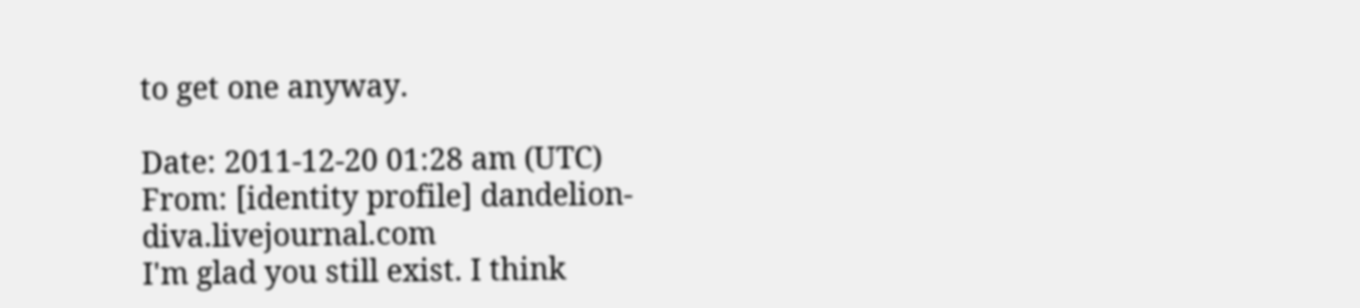to get one anyway.

Date: 2011-12-20 01:28 am (UTC)
From: [identity profile] dandelion-diva.livejournal.com
I'm glad you still exist. I think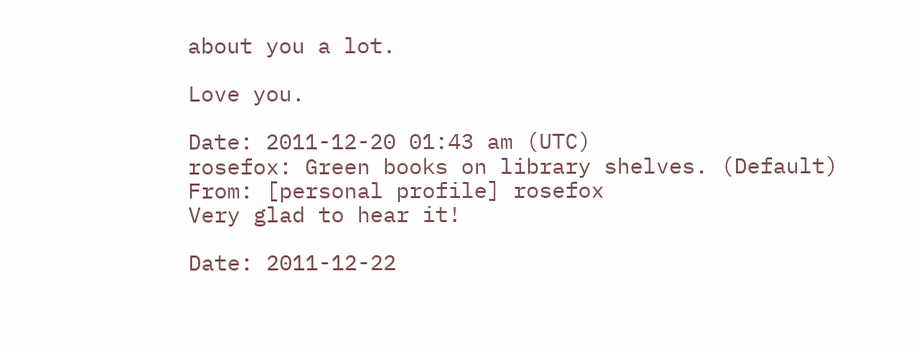about you a lot.

Love you.

Date: 2011-12-20 01:43 am (UTC)
rosefox: Green books on library shelves. (Default)
From: [personal profile] rosefox
Very glad to hear it!

Date: 2011-12-22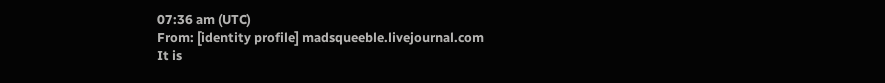07:36 am (UTC)
From: [identity profile] madsqueeble.livejournal.com
It is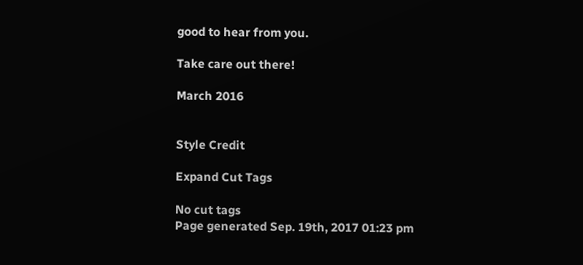good to hear from you.

Take care out there!

March 2016


Style Credit

Expand Cut Tags

No cut tags
Page generated Sep. 19th, 2017 01:23 pm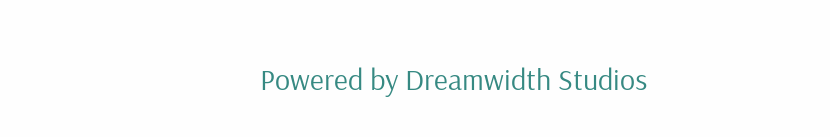Powered by Dreamwidth Studios